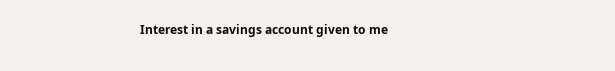Interest in a savings account given to me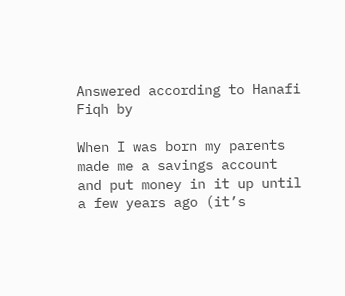Answered according to Hanafi Fiqh by

When I was born my parents made me a savings account and put money in it up until a few years ago (it’s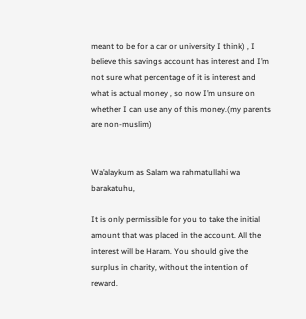meant to be for a car or university I think) , I believe this savings account has interest and I’m not sure what percentage of it is interest and what is actual money , so now I’m unsure on whether I can use any of this money.(my parents are non-muslim)


Wa’alaykum as Salam wa rahmatullahi wa barakatuhu,

It is only permissible for you to take the initial amount that was placed in the account. All the interest will be Haram. You should give the surplus in charity, without the intention of reward.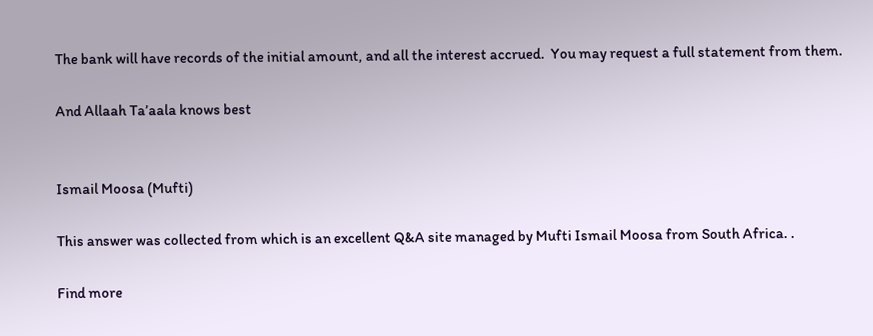The bank will have records of the initial amount, and all the interest accrued.  You may request a full statement from them.

And Allaah Ta’aala knows best


Ismail Moosa (Mufti)

This answer was collected from which is an excellent Q&A site managed by Mufti Ismail Moosa from South Africa. .

Find more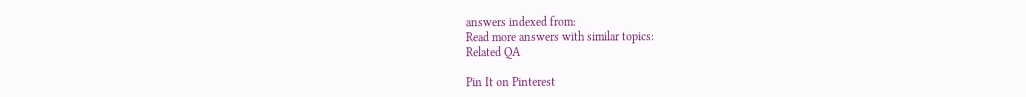answers indexed from:
Read more answers with similar topics:
Related QA

Pin It on Pinterest